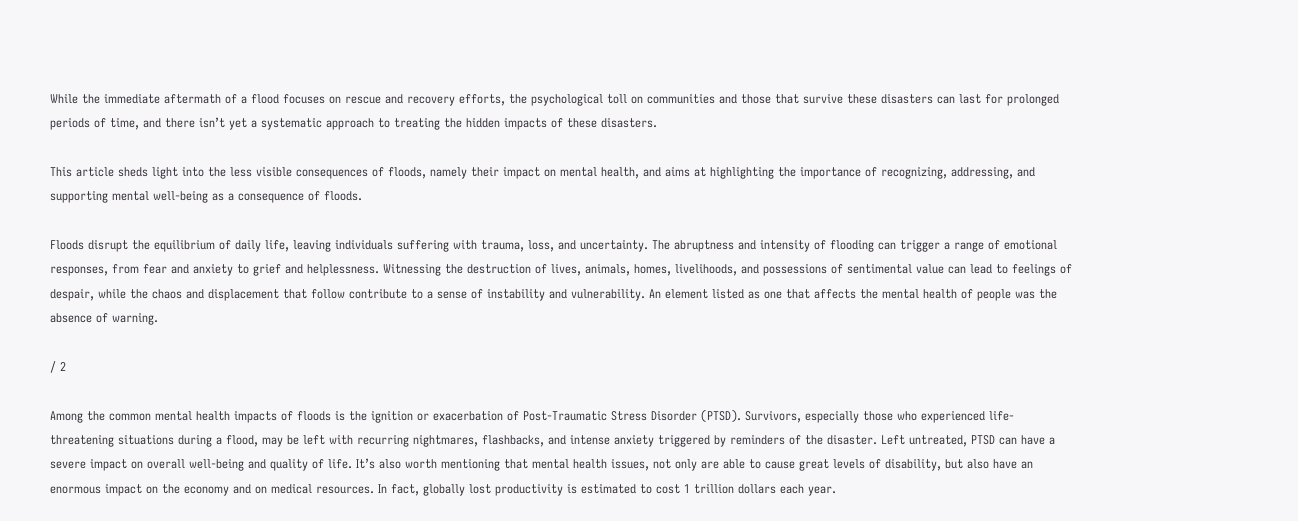While the immediate aftermath of a flood focuses on rescue and recovery efforts, the psychological toll on communities and those that survive these disasters can last for prolonged periods of time, and there isn’t yet a systematic approach to treating the hidden impacts of these disasters.

This article sheds light into the less visible consequences of floods, namely their impact on mental health, and aims at highlighting the importance of recognizing, addressing, and supporting mental well-being as a consequence of floods.

Floods disrupt the equilibrium of daily life, leaving individuals suffering with trauma, loss, and uncertainty. The abruptness and intensity of flooding can trigger a range of emotional responses, from fear and anxiety to grief and helplessness. Witnessing the destruction of lives, animals, homes, livelihoods, and possessions of sentimental value can lead to feelings of despair, while the chaos and displacement that follow contribute to a sense of instability and vulnerability. An element listed as one that affects the mental health of people was the absence of warning.

/ 2

Among the common mental health impacts of floods is the ignition or exacerbation of Post-Traumatic Stress Disorder (PTSD). Survivors, especially those who experienced life-threatening situations during a flood, may be left with recurring nightmares, flashbacks, and intense anxiety triggered by reminders of the disaster. Left untreated, PTSD can have a severe impact on overall well-being and quality of life. It’s also worth mentioning that mental health issues, not only are able to cause great levels of disability, but also have an enormous impact on the economy and on medical resources. In fact, globally lost productivity is estimated to cost 1 trillion dollars each year.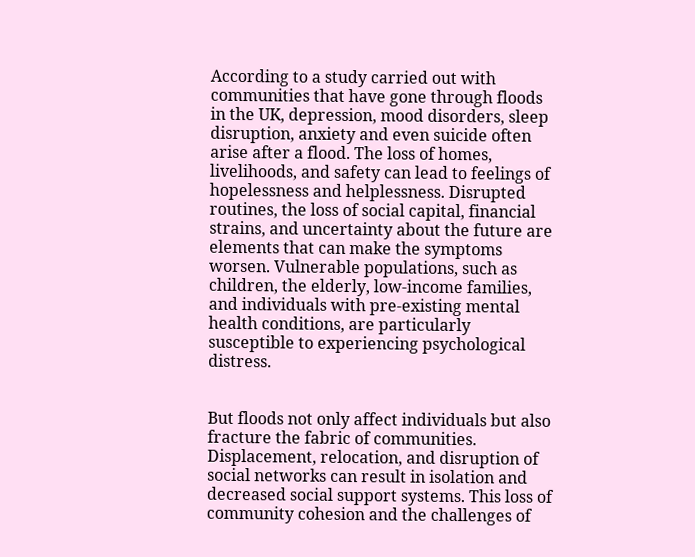According to a study carried out with communities that have gone through floods in the UK, depression, mood disorders, sleep disruption, anxiety and even suicide often arise after a flood. The loss of homes, livelihoods, and safety can lead to feelings of hopelessness and helplessness. Disrupted routines, the loss of social capital, financial strains, and uncertainty about the future are elements that can make the symptoms worsen. Vulnerable populations, such as children, the elderly, low-income families, and individuals with pre-existing mental health conditions, are particularly susceptible to experiencing psychological distress.


But floods not only affect individuals but also fracture the fabric of communities. Displacement, relocation, and disruption of social networks can result in isolation and decreased social support systems. This loss of community cohesion and the challenges of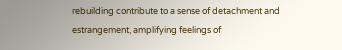rebuilding contribute to a sense of detachment and estrangement, amplifying feelings of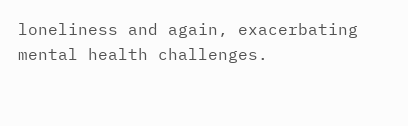loneliness and again, exacerbating mental health challenges.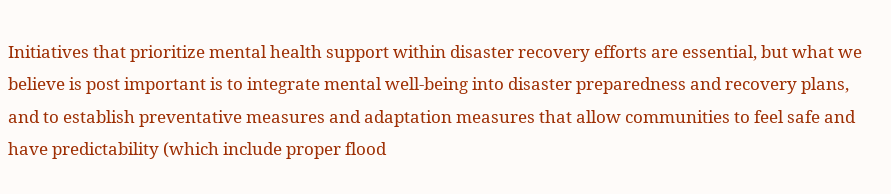Initiatives that prioritize mental health support within disaster recovery efforts are essential, but what we believe is post important is to integrate mental well-being into disaster preparedness and recovery plans, and to establish preventative measures and adaptation measures that allow communities to feel safe and have predictability (which include proper flood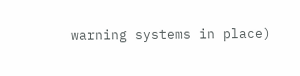warning systems in place)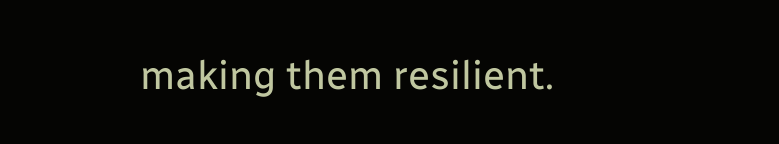making them resilient.